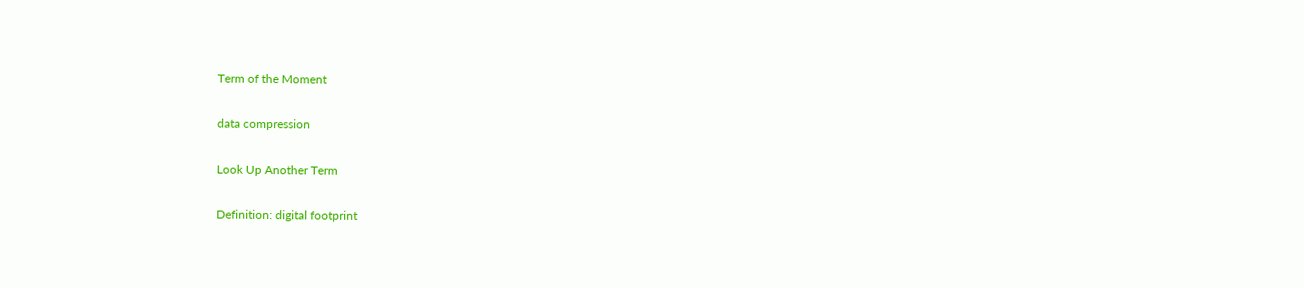Term of the Moment

data compression

Look Up Another Term

Definition: digital footprint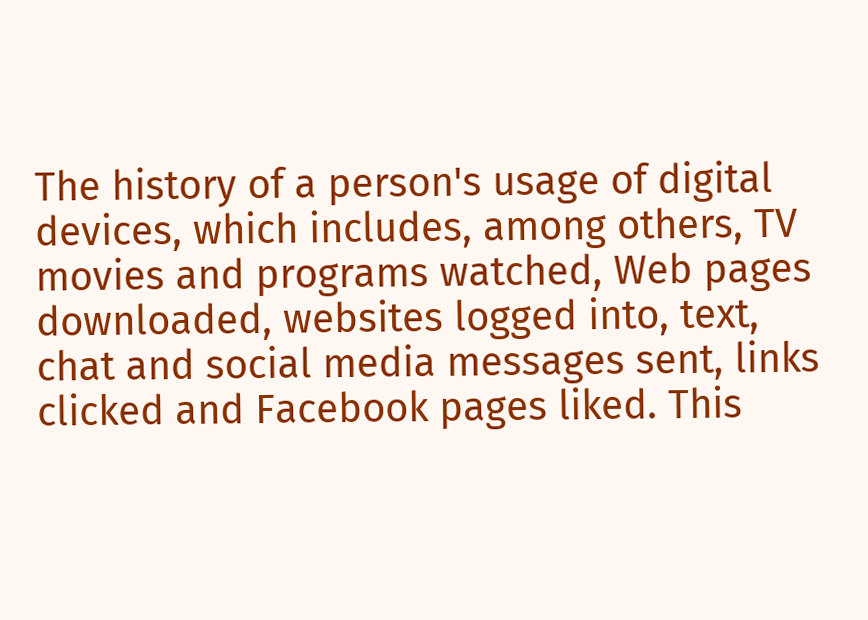The history of a person's usage of digital devices, which includes, among others, TV movies and programs watched, Web pages downloaded, websites logged into, text, chat and social media messages sent, links clicked and Facebook pages liked. This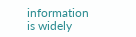information is widely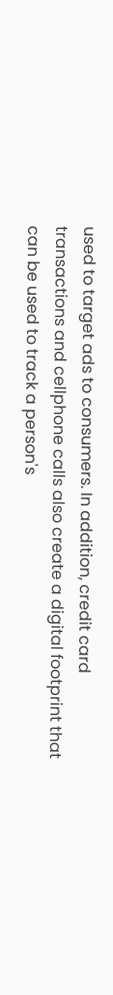used to target ads to consumers. In addition, credit card transactions and cellphone calls also create a digital footprint that can be used to track a person's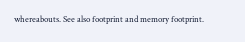whereabouts. See also footprint and memory footprint.